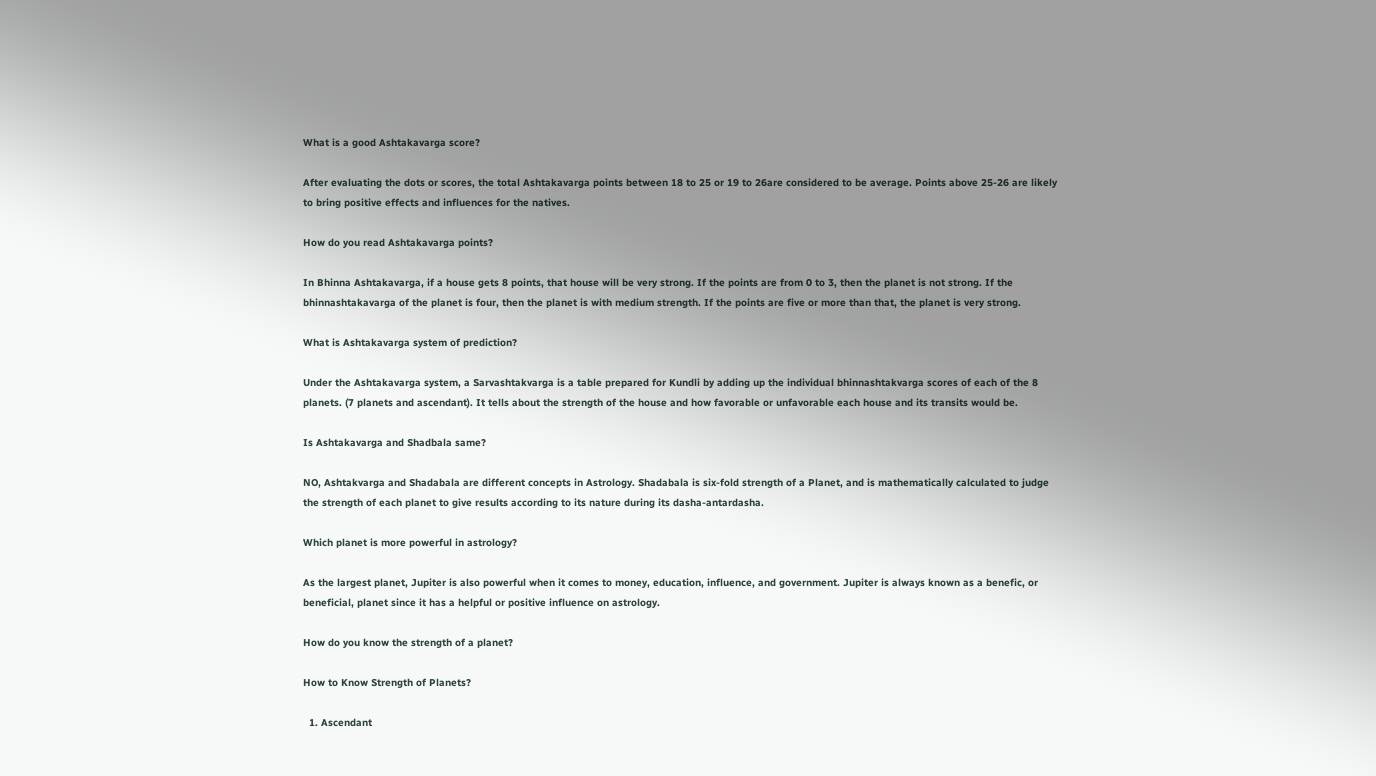What is a good Ashtakavarga score?

After evaluating the dots or scores, the total Ashtakavarga points between 18 to 25 or 19 to 26are considered to be average. Points above 25-26 are likely to bring positive effects and influences for the natives.

How do you read Ashtakavarga points?

In Bhinna Ashtakavarga, if a house gets 8 points, that house will be very strong. If the points are from 0 to 3, then the planet is not strong. If the bhinnashtakavarga of the planet is four, then the planet is with medium strength. If the points are five or more than that, the planet is very strong.

What is Ashtakavarga system of prediction?

Under the Ashtakavarga system, a Sarvashtakvarga is a table prepared for Kundli by adding up the individual bhinnashtakvarga scores of each of the 8 planets. (7 planets and ascendant). It tells about the strength of the house and how favorable or unfavorable each house and its transits would be.

Is Ashtakavarga and Shadbala same?

NO, Ashtakvarga and Shadabala are different concepts in Astrology. Shadabala is six-fold strength of a Planet, and is mathematically calculated to judge the strength of each planet to give results according to its nature during its dasha-antardasha.

Which planet is more powerful in astrology?

As the largest planet, Jupiter is also powerful when it comes to money, education, influence, and government. Jupiter is always known as a benefic, or beneficial, planet since it has a helpful or positive influence on astrology.

How do you know the strength of a planet?

How to Know Strength of Planets?

  1. Ascendant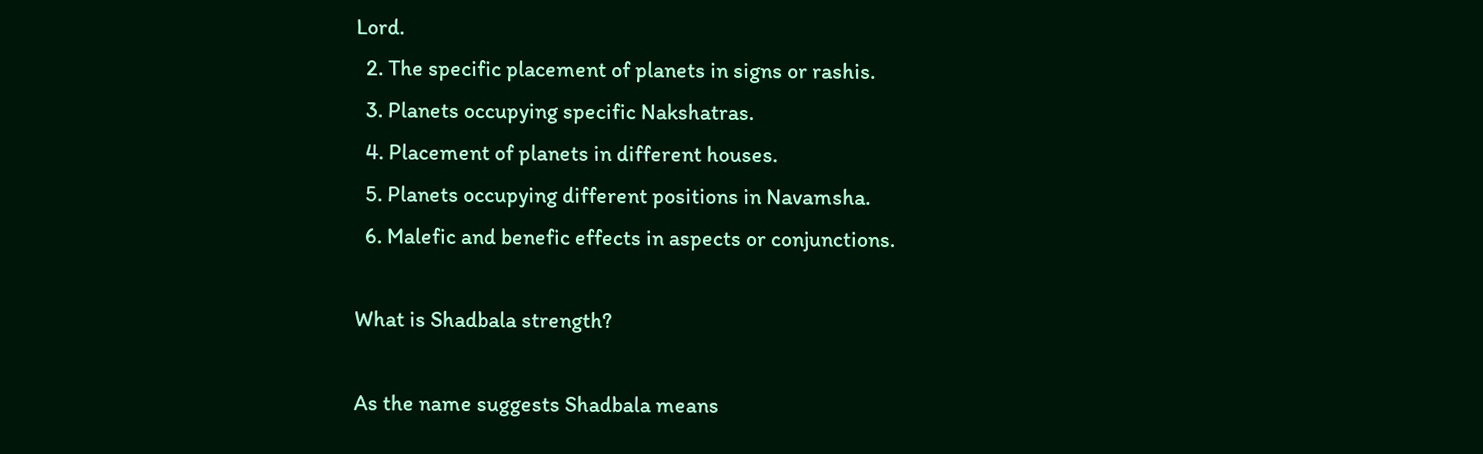Lord.
  2. The specific placement of planets in signs or rashis.
  3. Planets occupying specific Nakshatras.
  4. Placement of planets in different houses.
  5. Planets occupying different positions in Navamsha.
  6. Malefic and benefic effects in aspects or conjunctions.

What is Shadbala strength?

As the name suggests Shadbala means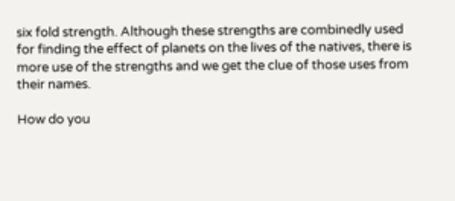six fold strength. Although these strengths are combinedly used for finding the effect of planets on the lives of the natives, there is more use of the strengths and we get the clue of those uses from their names.

How do you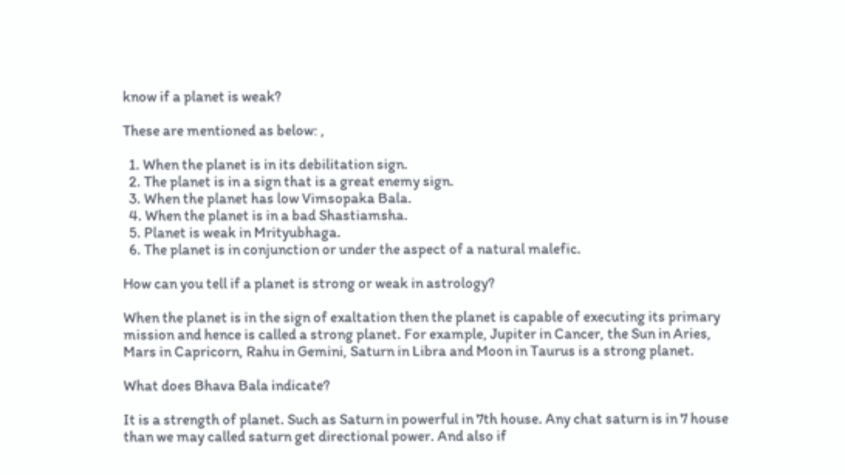know if a planet is weak?

These are mentioned as below: ,

  1. When the planet is in its debilitation sign.
  2. The planet is in a sign that is a great enemy sign.
  3. When the planet has low Vimsopaka Bala.
  4. When the planet is in a bad Shastiamsha.
  5. Planet is weak in Mrityubhaga.
  6. The planet is in conjunction or under the aspect of a natural malefic.

How can you tell if a planet is strong or weak in astrology?

When the planet is in the sign of exaltation then the planet is capable of executing its primary mission and hence is called a strong planet. For example, Jupiter in Cancer, the Sun in Aries, Mars in Capricorn, Rahu in Gemini, Saturn in Libra and Moon in Taurus is a strong planet.

What does Bhava Bala indicate?

It is a strength of planet. Such as Saturn in powerful in 7th house. Any chat saturn is in 7 house than we may called saturn get directional power. And also if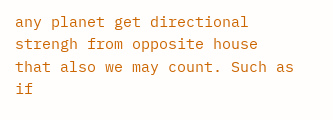any planet get directional strengh from opposite house that also we may count. Such as if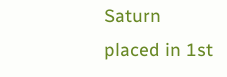Saturn placed in 1st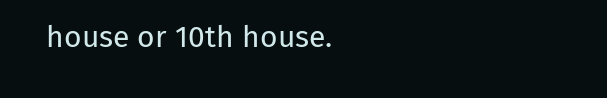house or 10th house.